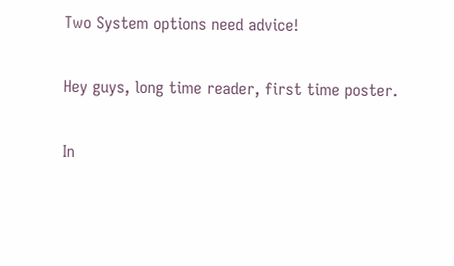Two System options need advice!

Hey guys, long time reader, first time poster.

In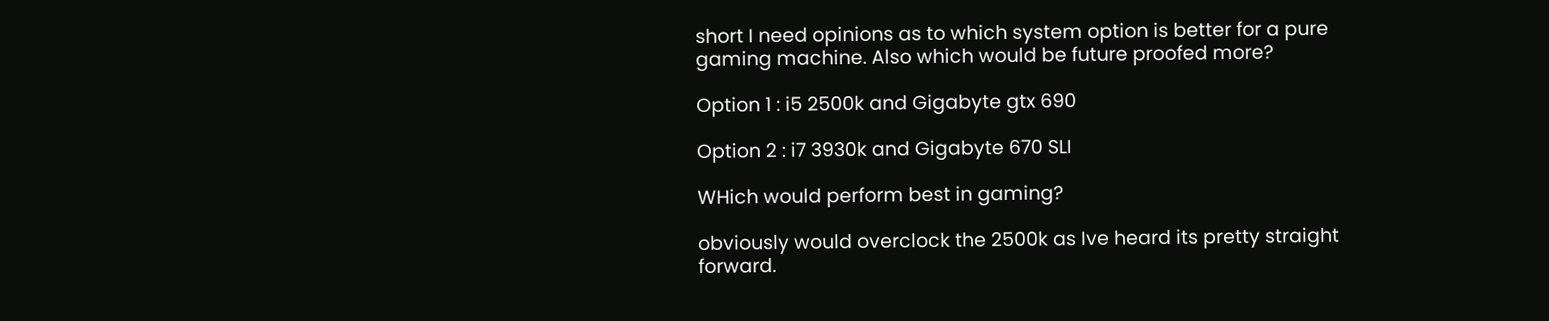short I need opinions as to which system option is better for a pure gaming machine. Also which would be future proofed more?

Option 1 : i5 2500k and Gigabyte gtx 690

Option 2 : i7 3930k and Gigabyte 670 SLI

WHich would perform best in gaming?

obviously would overclock the 2500k as Ive heard its pretty straight forward.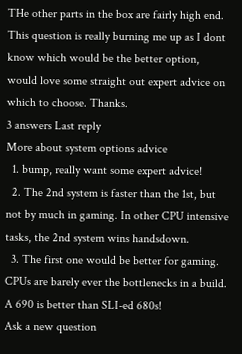THe other parts in the box are fairly high end. This question is really burning me up as I dont know which would be the better option, would love some straight out expert advice on which to choose. Thanks.
3 answers Last reply
More about system options advice
  1. bump, really want some expert advice!
  2. The 2nd system is faster than the 1st, but not by much in gaming. In other CPU intensive tasks, the 2nd system wins handsdown.
  3. The first one would be better for gaming. CPUs are barely ever the bottlenecks in a build. A 690 is better than SLI-ed 680s!
Ask a new question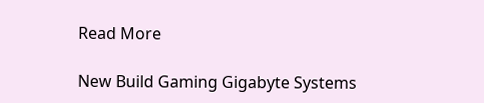Read More

New Build Gaming Gigabyte Systems